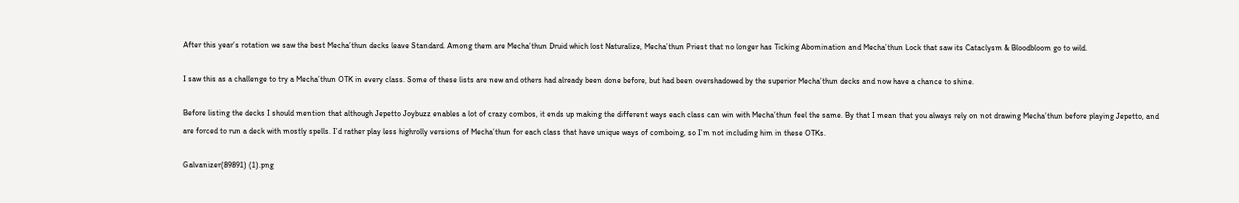After this year’s rotation we saw the best Mecha’thun decks leave Standard. Among them are Mecha’thun Druid which lost Naturalize, Mecha’thun Priest that no longer has Ticking Abomination and Mecha’thun Lock that saw its Cataclysm & Bloodbloom go to wild.

I saw this as a challenge to try a Mecha’thun OTK in every class. Some of these lists are new and others had already been done before, but had been overshadowed by the superior Mecha’thun decks and now have a chance to shine.

Before listing the decks I should mention that although Jepetto Joybuzz enables a lot of crazy combos, it ends up making the different ways each class can win with Mecha’thun feel the same. By that I mean that you always rely on not drawing Mecha’thun before playing Jepetto, and are forced to run a deck with mostly spells. I’d rather play less highrolly versions of Mecha’thun for each class that have unique ways of comboing, so I’m not including him in these OTKs.

Galvanizer(89891) (1).png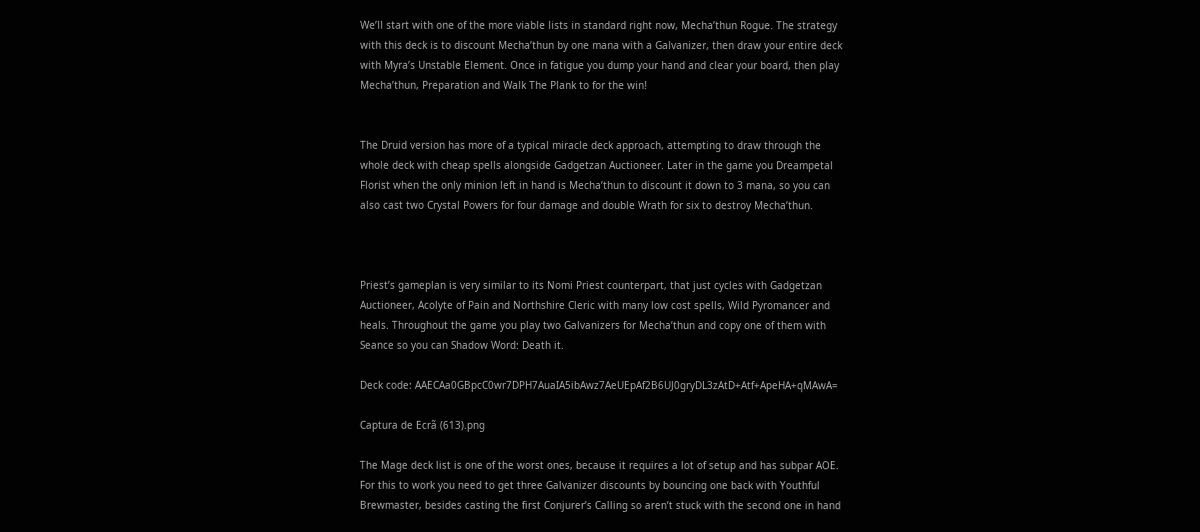We’ll start with one of the more viable lists in standard right now, Mecha’thun Rogue. The strategy with this deck is to discount Mecha’thun by one mana with a Galvanizer, then draw your entire deck with Myra’s Unstable Element. Once in fatigue you dump your hand and clear your board, then play Mecha’thun, Preparation and Walk The Plank to for the win!


The Druid version has more of a typical miracle deck approach, attempting to draw through the whole deck with cheap spells alongside Gadgetzan Auctioneer. Later in the game you Dreampetal Florist when the only minion left in hand is Mecha’thun to discount it down to 3 mana, so you can also cast two Crystal Powers for four damage and double Wrath for six to destroy Mecha’thun.



Priest’s gameplan is very similar to its Nomi Priest counterpart, that just cycles with Gadgetzan Auctioneer, Acolyte of Pain and Northshire Cleric with many low cost spells, Wild Pyromancer and heals. Throughout the game you play two Galvanizers for Mecha’thun and copy one of them with Seance so you can Shadow Word: Death it.

Deck code: AAECAa0GBpcC0wr7DPH7AuaIA5ibAwz7AeUEpAf2B6UJ0gryDL3zAtD+Atf+ApeHA+qMAwA=

Captura de Ecrã (613).png

The Mage deck list is one of the worst ones, because it requires a lot of setup and has subpar AOE. For this to work you need to get three Galvanizer discounts by bouncing one back with Youthful Brewmaster, besides casting the first Conjurer’s Calling so aren’t stuck with the second one in hand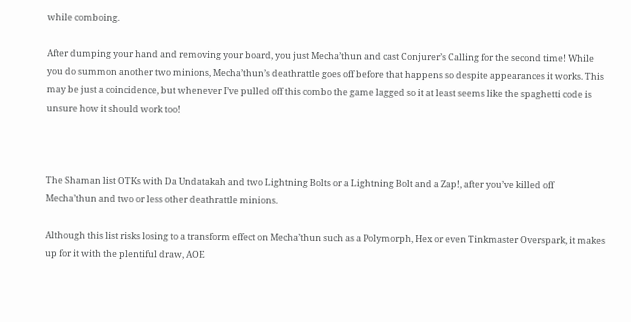while comboing.

After dumping your hand and removing your board, you just Mecha’thun and cast Conjurer’s Calling for the second time! While you do summon another two minions, Mecha’thun’s deathrattle goes off before that happens so despite appearances it works. This may be just a coincidence, but whenever I’ve pulled off this combo the game lagged so it at least seems like the spaghetti code is unsure how it should work too!



The Shaman list OTKs with Da Undatakah and two Lightning Bolts or a Lightning Bolt and a Zap!, after you’ve killed off Mecha’thun and two or less other deathrattle minions.

Although this list risks losing to a transform effect on Mecha’thun such as a Polymorph, Hex or even Tinkmaster Overspark, it makes up for it with the plentiful draw, AOE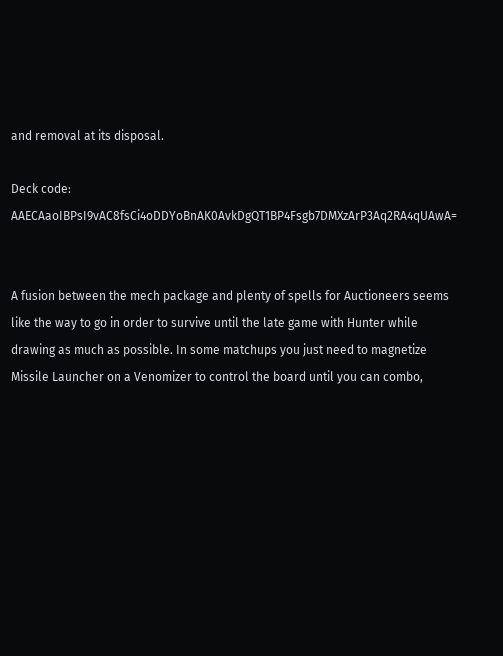and removal at its disposal.

Deck code: AAECAaoIBPsI9vAC8fsCi4oDDYoBnAK0AvkDgQT1BP4Fsgb7DMXzArP3Aq2RA4qUAwA=


A fusion between the mech package and plenty of spells for Auctioneers seems like the way to go in order to survive until the late game with Hunter while drawing as much as possible. In some matchups you just need to magnetize Missile Launcher on a Venomizer to control the board until you can combo,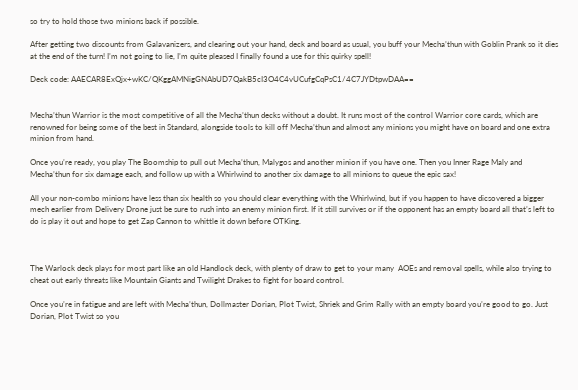so try to hold those two minions back if possible.

After getting two discounts from Galavanizers, and clearing out your hand, deck and board as usual, you buff your Mecha’thun with Goblin Prank so it dies at the end of the turn! I’m not going to lie, I’m quite pleased I finally found a use for this quirky spell!

Deck code: AAECAR8ExQjx+wKC/QKggAMNigGNAbUD7QakB5cI3O4C4vUCufgCqPsC1/4C7JYDtpwDAA==


Mecha’thun Warrior is the most competitive of all the Mecha’thun decks without a doubt. It runs most of the control Warrior core cards, which are renowned for being some of the best in Standard, alongside tools to kill off Mecha’thun and almost any minions you might have on board and one extra minion from hand.

Once you’re ready, you play The Boomship to pull out Mecha’thun, Malygos and another minion if you have one. Then you Inner Rage Maly and Mecha’thun for six damage each, and follow up with a Whirlwind to another six damage to all minions to queue the epic sax!

All your non-combo minions have less than six health so you should clear everything with the Whirlwind, but if you happen to have dicsovered a bigger mech earlier from Delivery Drone just be sure to rush into an enemy minion first. If it still survives or if the opponent has an empty board all that’s left to do is play it out and hope to get Zap Cannon to whittle it down before OTKing.



The Warlock deck plays for most part like an old Handlock deck, with plenty of draw to get to your many  AOEs and removal spells, while also trying to cheat out early threats like Mountain Giants and Twilight Drakes to fight for board control.

Once you’re in fatigue and are left with Mecha’thun, Dollmaster Dorian, Plot Twist, Shriek and Grim Rally with an empty board you’re good to go. Just Dorian, Plot Twist so you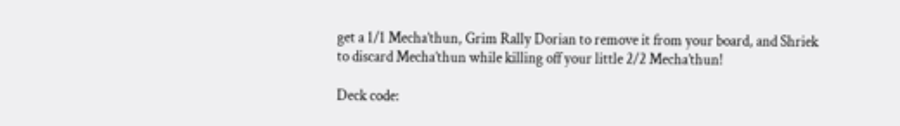get a 1/1 Mecha’thun, Grim Rally Dorian to remove it from your board, and Shriek to discard Mecha’thun while killing off your little 2/2 Mecha’thun!

Deck code: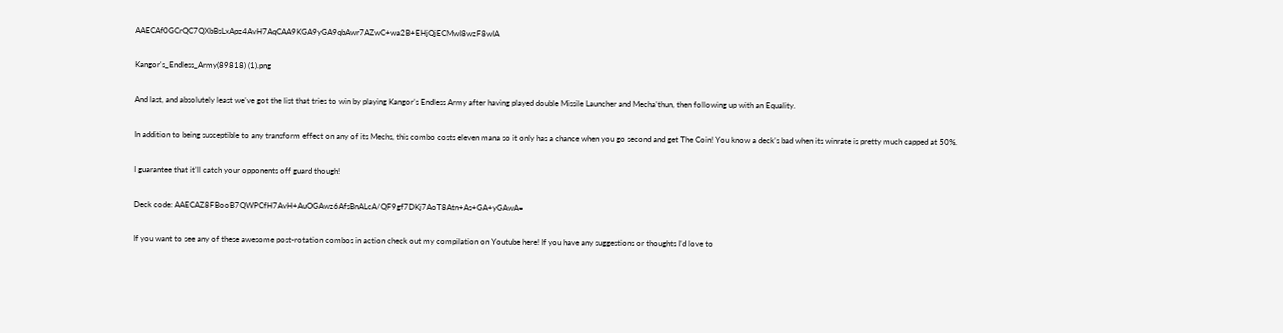AAECAf0GCrQC7QXbBsLxApz4AvH7AqCAA9KGA9yGA9qbAwr7AZwC+wa2B+EHjQjECMwI8wzF8wIA

Kangor's_Endless_Army(89818) (1).png

And last, and absolutely least we’ve got the list that tries to win by playing Kangor’s Endless Army after having played double Missile Launcher and Mecha’thun, then following up with an Equality.

In addition to being susceptible to any transform effect on any of its Mechs, this combo costs eleven mana so it only has a chance when you go second and get The Coin! You know a deck’s bad when its winrate is pretty much capped at 50%.

I guarantee that it’ll catch your opponents off guard though!

Deck code: AAECAZ8FBooB7QWPCfH7AvH+AuOGAwz6AfsBnALcA/QF9gf7DKj7AoT8Atn+As+GA+yGAwA=

If you want to see any of these awesome post-rotation combos in action check out my compilation on Youtube here! If you have any suggestions or thoughts I’d love to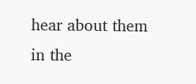hear about them in the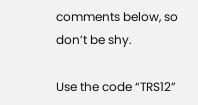comments below, so don’t be shy.

Use the code “TRS12”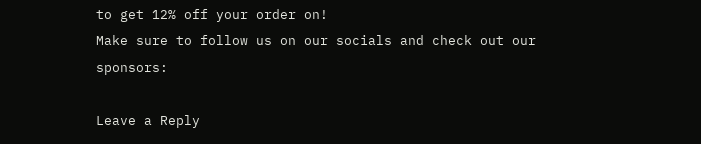to get 12% off your order on!
Make sure to follow us on our socials and check out our sponsors:

Leave a Reply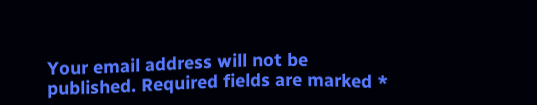Your email address will not be published. Required fields are marked *